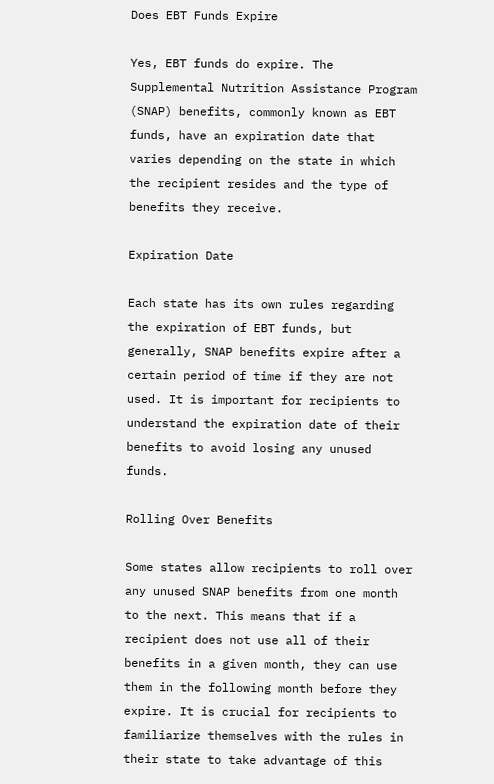Does EBT Funds Expire

Yes, EBT funds do expire. The Supplemental Nutrition Assistance Program (SNAP) benefits, commonly known as EBT funds, have an expiration date that varies depending on the state in which the recipient resides and the type of benefits they receive.

Expiration Date

Each state has its own rules regarding the expiration of EBT funds, but generally, SNAP benefits expire after a certain period of time if they are not used. It is important for recipients to understand the expiration date of their benefits to avoid losing any unused funds.

Rolling Over Benefits

Some states allow recipients to roll over any unused SNAP benefits from one month to the next. This means that if a recipient does not use all of their benefits in a given month, they can use them in the following month before they expire. It is crucial for recipients to familiarize themselves with the rules in their state to take advantage of this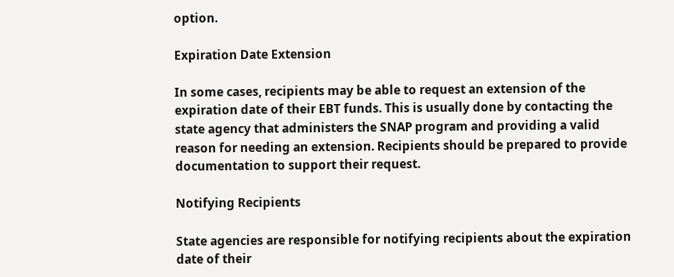option.

Expiration Date Extension

In some cases, recipients may be able to request an extension of the expiration date of their EBT funds. This is usually done by contacting the state agency that administers the SNAP program and providing a valid reason for needing an extension. Recipients should be prepared to provide documentation to support their request.

Notifying Recipients

State agencies are responsible for notifying recipients about the expiration date of their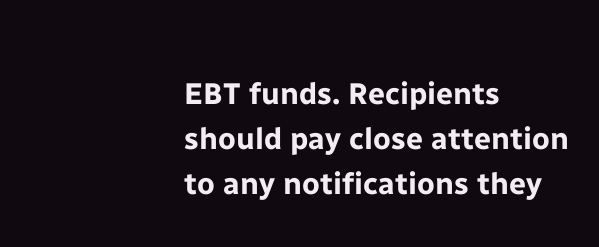EBT funds. Recipients should pay close attention to any notifications they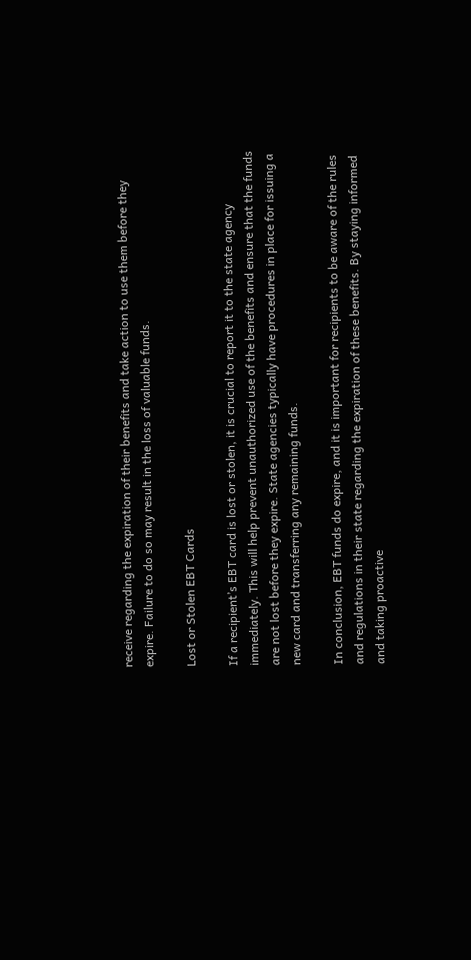receive regarding the expiration of their benefits and take action to use them before they expire. Failure to do so may result in the loss of valuable funds.

Lost or Stolen EBT Cards

If a recipient’s EBT card is lost or stolen, it is crucial to report it to the state agency immediately. This will help prevent unauthorized use of the benefits and ensure that the funds are not lost before they expire. State agencies typically have procedures in place for issuing a new card and transferring any remaining funds.

In conclusion, EBT funds do expire, and it is important for recipients to be aware of the rules and regulations in their state regarding the expiration of these benefits. By staying informed and taking proactive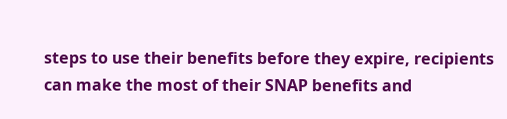steps to use their benefits before they expire, recipients can make the most of their SNAP benefits and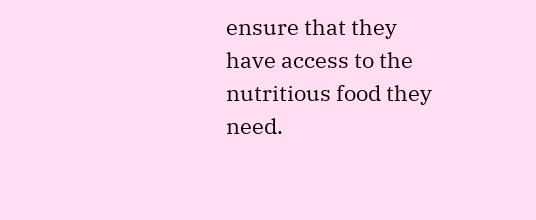ensure that they have access to the nutritious food they need.